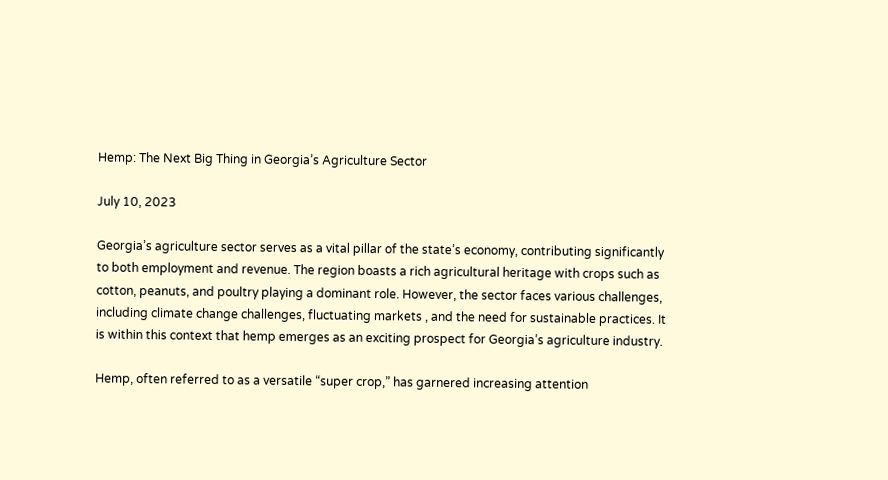Hemp: The Next Big Thing in Georgia’s Agriculture Sector

July 10, 2023

Georgia’s agriculture sector serves as a vital pillar of the state’s economy, contributing significantly to both employment and revenue. The region boasts a rich agricultural heritage with crops such as cotton, peanuts, and poultry playing a dominant role. However, the sector faces various challenges, including climate change challenges, fluctuating markets , and the need for sustainable practices. It is within this context that hemp emerges as an exciting prospect for Georgia’s agriculture industry.

Hemp, often referred to as a versatile “super crop,” has garnered increasing attention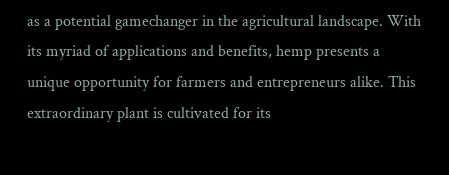as a potential gamechanger in the agricultural landscape. With its myriad of applications and benefits, hemp presents a unique opportunity for farmers and entrepreneurs alike. This extraordinary plant is cultivated for its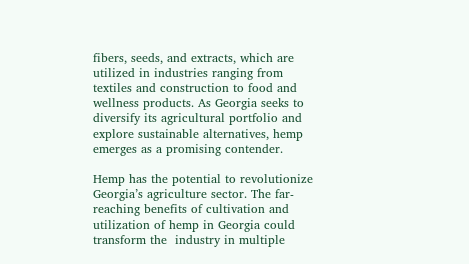fibers, seeds, and extracts, which are utilized in industries ranging from textiles and construction to food and wellness products. As Georgia seeks to diversify its agricultural portfolio and explore sustainable alternatives, hemp emerges as a promising contender.

Hemp has the potential to revolutionize Georgia’s agriculture sector. The far-reaching benefits of cultivation and utilization of hemp in Georgia could transform the  industry in multiple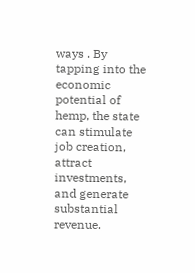ways . By tapping into the economic potential of hemp, the state can stimulate job creation, attract investments, and generate substantial revenue.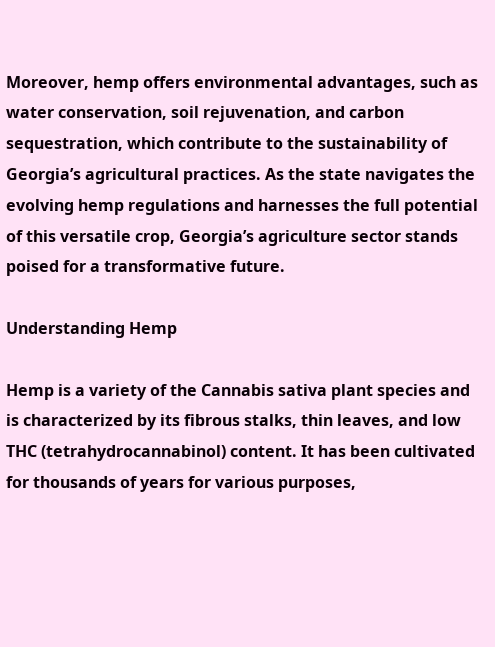Moreover, hemp offers environmental advantages, such as water conservation, soil rejuvenation, and carbon sequestration, which contribute to the sustainability of Georgia’s agricultural practices. As the state navigates the evolving hemp regulations and harnesses the full potential of this versatile crop, Georgia’s agriculture sector stands poised for a transformative future.

Understanding Hemp

Hemp is a variety of the Cannabis sativa plant species and is characterized by its fibrous stalks, thin leaves, and low THC (tetrahydrocannabinol) content. It has been cultivated for thousands of years for various purposes,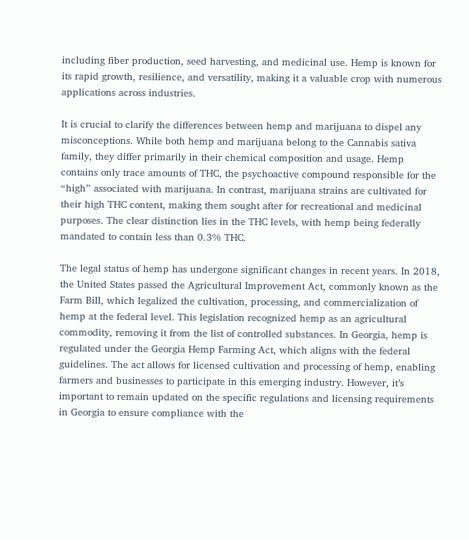including fiber production, seed harvesting, and medicinal use. Hemp is known for its rapid growth, resilience, and versatility, making it a valuable crop with numerous applications across industries.

It is crucial to clarify the differences between hemp and marijuana to dispel any misconceptions. While both hemp and marijuana belong to the Cannabis sativa family, they differ primarily in their chemical composition and usage. Hemp contains only trace amounts of THC, the psychoactive compound responsible for the “high” associated with marijuana. In contrast, marijuana strains are cultivated for their high THC content, making them sought after for recreational and medicinal purposes. The clear distinction lies in the THC levels, with hemp being federally mandated to contain less than 0.3% THC.

The legal status of hemp has undergone significant changes in recent years. In 2018, the United States passed the Agricultural Improvement Act, commonly known as the Farm Bill, which legalized the cultivation, processing, and commercialization of hemp at the federal level. This legislation recognized hemp as an agricultural commodity, removing it from the list of controlled substances. In Georgia, hemp is regulated under the Georgia Hemp Farming Act, which aligns with the federal guidelines. The act allows for licensed cultivation and processing of hemp, enabling farmers and businesses to participate in this emerging industry. However, it’s important to remain updated on the specific regulations and licensing requirements in Georgia to ensure compliance with the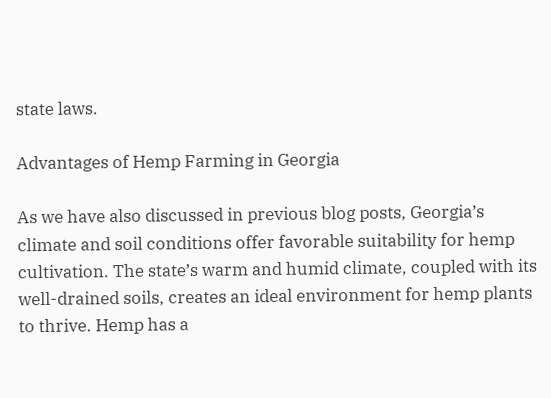state laws.

Advantages of Hemp Farming in Georgia

As we have also discussed in previous blog posts, Georgia’s climate and soil conditions offer favorable suitability for hemp cultivation. The state’s warm and humid climate, coupled with its well-drained soils, creates an ideal environment for hemp plants to thrive. Hemp has a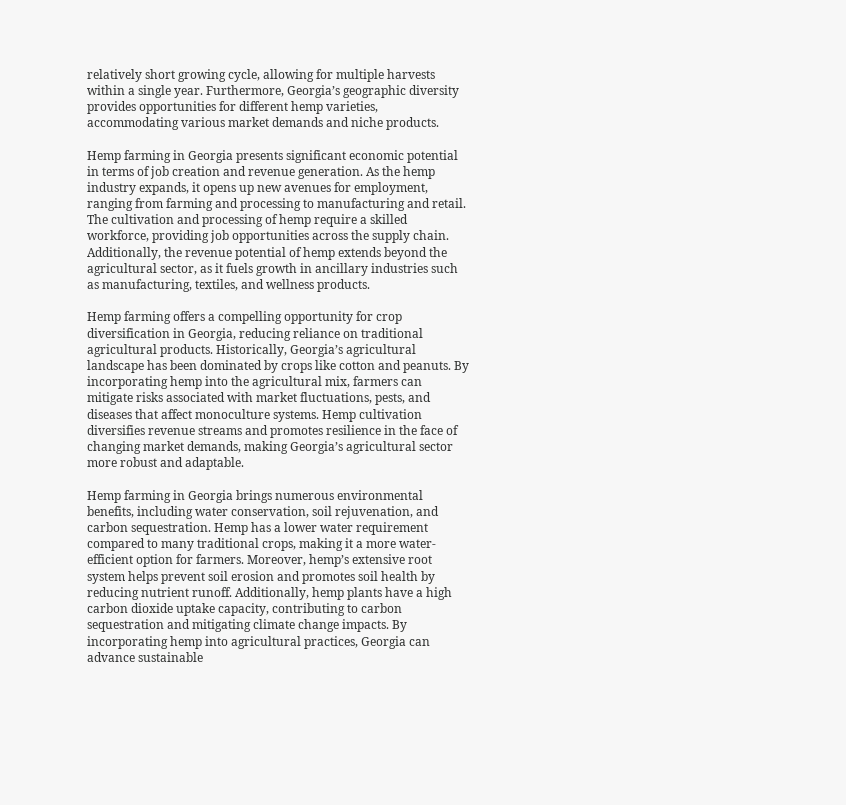relatively short growing cycle, allowing for multiple harvests within a single year. Furthermore, Georgia’s geographic diversity provides opportunities for different hemp varieties, accommodating various market demands and niche products.

Hemp farming in Georgia presents significant economic potential in terms of job creation and revenue generation. As the hemp industry expands, it opens up new avenues for employment, ranging from farming and processing to manufacturing and retail. The cultivation and processing of hemp require a skilled workforce, providing job opportunities across the supply chain. Additionally, the revenue potential of hemp extends beyond the agricultural sector, as it fuels growth in ancillary industries such as manufacturing, textiles, and wellness products.

Hemp farming offers a compelling opportunity for crop diversification in Georgia, reducing reliance on traditional agricultural products. Historically, Georgia’s agricultural landscape has been dominated by crops like cotton and peanuts. By incorporating hemp into the agricultural mix, farmers can mitigate risks associated with market fluctuations, pests, and diseases that affect monoculture systems. Hemp cultivation diversifies revenue streams and promotes resilience in the face of changing market demands, making Georgia’s agricultural sector more robust and adaptable.

Hemp farming in Georgia brings numerous environmental benefits, including water conservation, soil rejuvenation, and carbon sequestration. Hemp has a lower water requirement compared to many traditional crops, making it a more water-efficient option for farmers. Moreover, hemp’s extensive root system helps prevent soil erosion and promotes soil health by reducing nutrient runoff. Additionally, hemp plants have a high carbon dioxide uptake capacity, contributing to carbon sequestration and mitigating climate change impacts. By incorporating hemp into agricultural practices, Georgia can advance sustainable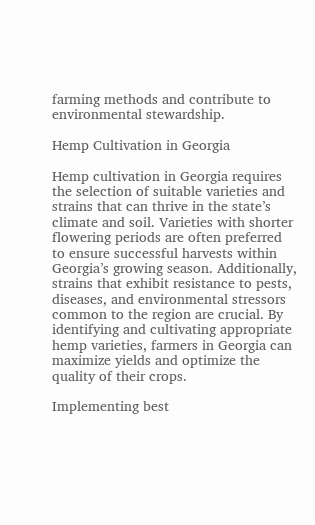farming methods and contribute to environmental stewardship.

Hemp Cultivation in Georgia

Hemp cultivation in Georgia requires the selection of suitable varieties and strains that can thrive in the state’s climate and soil. Varieties with shorter flowering periods are often preferred to ensure successful harvests within Georgia’s growing season. Additionally, strains that exhibit resistance to pests, diseases, and environmental stressors common to the region are crucial. By identifying and cultivating appropriate hemp varieties, farmers in Georgia can maximize yields and optimize the quality of their crops.

Implementing best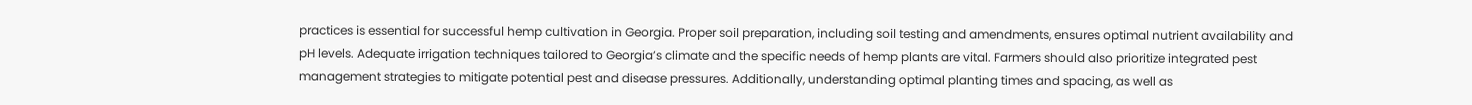practices is essential for successful hemp cultivation in Georgia. Proper soil preparation, including soil testing and amendments, ensures optimal nutrient availability and pH levels. Adequate irrigation techniques tailored to Georgia’s climate and the specific needs of hemp plants are vital. Farmers should also prioritize integrated pest management strategies to mitigate potential pest and disease pressures. Additionally, understanding optimal planting times and spacing, as well as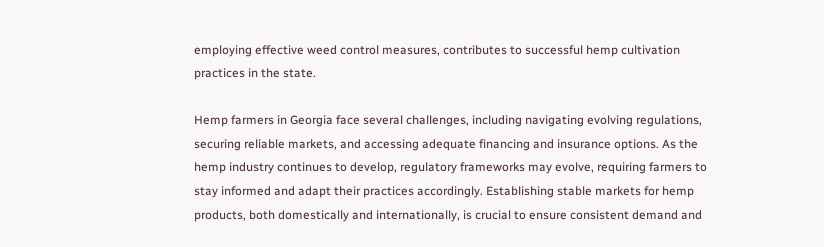employing effective weed control measures, contributes to successful hemp cultivation practices in the state.

Hemp farmers in Georgia face several challenges, including navigating evolving regulations, securing reliable markets, and accessing adequate financing and insurance options. As the hemp industry continues to develop, regulatory frameworks may evolve, requiring farmers to stay informed and adapt their practices accordingly. Establishing stable markets for hemp products, both domestically and internationally, is crucial to ensure consistent demand and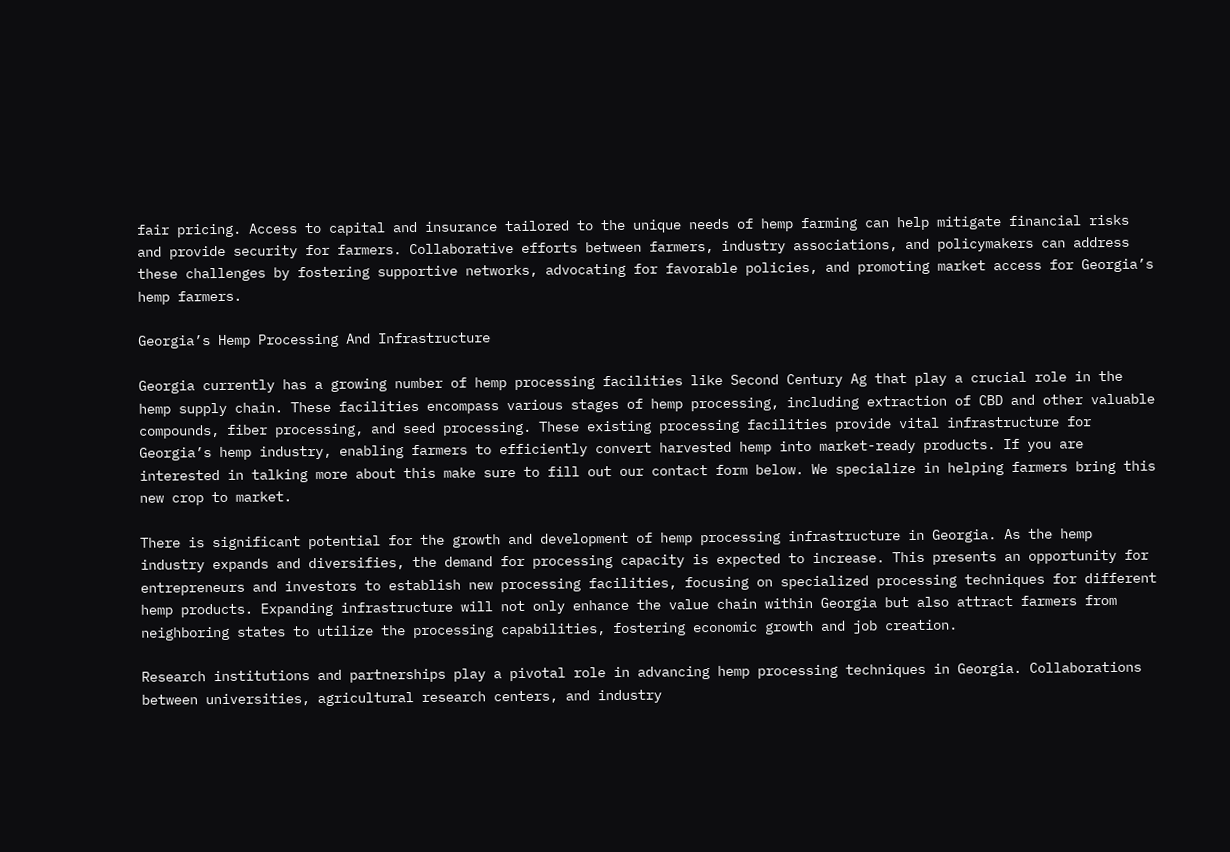fair pricing. Access to capital and insurance tailored to the unique needs of hemp farming can help mitigate financial risks and provide security for farmers. Collaborative efforts between farmers, industry associations, and policymakers can address these challenges by fostering supportive networks, advocating for favorable policies, and promoting market access for Georgia’s hemp farmers.

Georgia’s Hemp Processing And Infrastructure

Georgia currently has a growing number of hemp processing facilities like Second Century Ag that play a crucial role in the hemp supply chain. These facilities encompass various stages of hemp processing, including extraction of CBD and other valuable compounds, fiber processing, and seed processing. These existing processing facilities provide vital infrastructure for Georgia’s hemp industry, enabling farmers to efficiently convert harvested hemp into market-ready products. If you are interested in talking more about this make sure to fill out our contact form below. We specialize in helping farmers bring this new crop to market.

There is significant potential for the growth and development of hemp processing infrastructure in Georgia. As the hemp industry expands and diversifies, the demand for processing capacity is expected to increase. This presents an opportunity for entrepreneurs and investors to establish new processing facilities, focusing on specialized processing techniques for different hemp products. Expanding infrastructure will not only enhance the value chain within Georgia but also attract farmers from neighboring states to utilize the processing capabilities, fostering economic growth and job creation.

Research institutions and partnerships play a pivotal role in advancing hemp processing techniques in Georgia. Collaborations between universities, agricultural research centers, and industry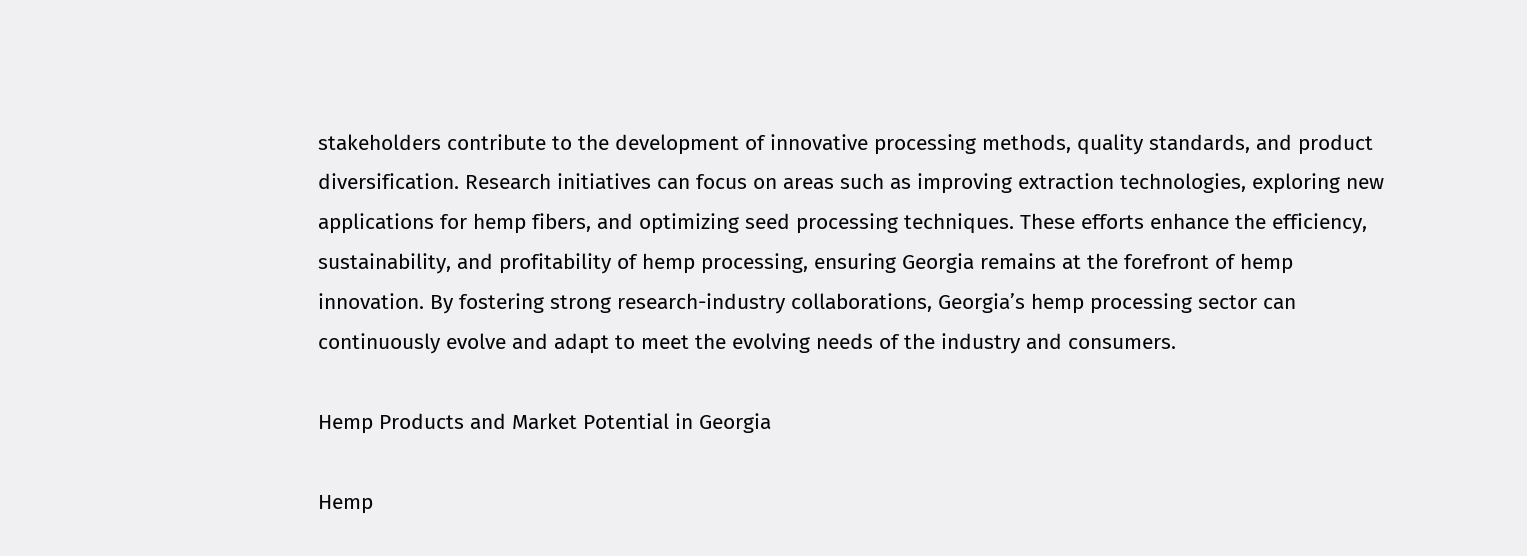stakeholders contribute to the development of innovative processing methods, quality standards, and product diversification. Research initiatives can focus on areas such as improving extraction technologies, exploring new applications for hemp fibers, and optimizing seed processing techniques. These efforts enhance the efficiency, sustainability, and profitability of hemp processing, ensuring Georgia remains at the forefront of hemp innovation. By fostering strong research-industry collaborations, Georgia’s hemp processing sector can continuously evolve and adapt to meet the evolving needs of the industry and consumers.

Hemp Products and Market Potential in Georgia

Hemp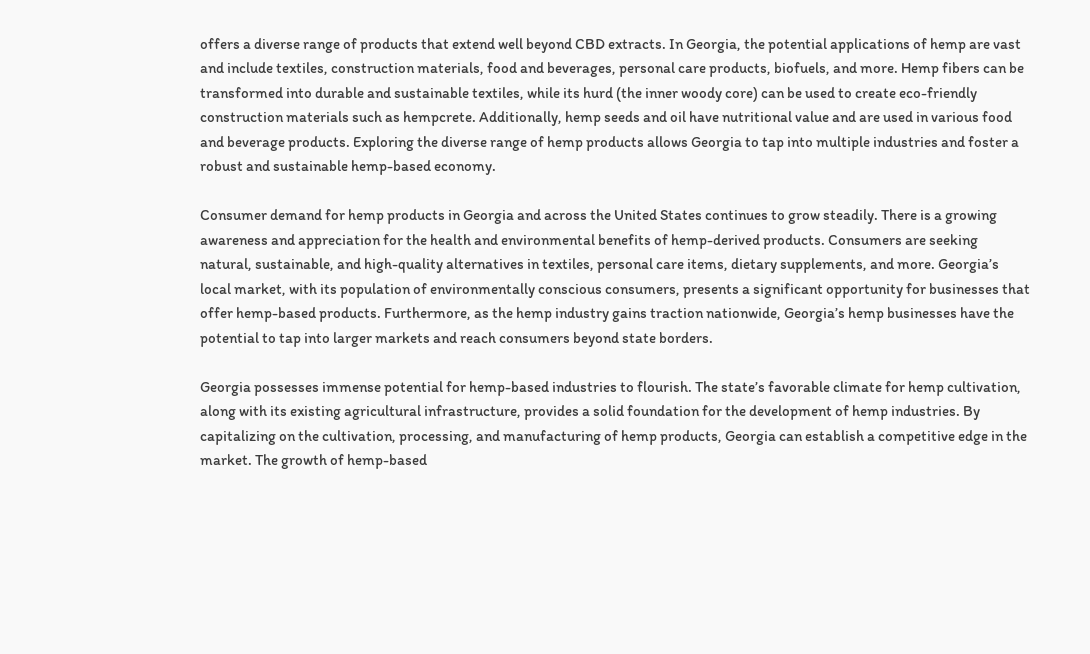offers a diverse range of products that extend well beyond CBD extracts. In Georgia, the potential applications of hemp are vast and include textiles, construction materials, food and beverages, personal care products, biofuels, and more. Hemp fibers can be transformed into durable and sustainable textiles, while its hurd (the inner woody core) can be used to create eco-friendly construction materials such as hempcrete. Additionally, hemp seeds and oil have nutritional value and are used in various food and beverage products. Exploring the diverse range of hemp products allows Georgia to tap into multiple industries and foster a robust and sustainable hemp-based economy.

Consumer demand for hemp products in Georgia and across the United States continues to grow steadily. There is a growing awareness and appreciation for the health and environmental benefits of hemp-derived products. Consumers are seeking natural, sustainable, and high-quality alternatives in textiles, personal care items, dietary supplements, and more. Georgia’s local market, with its population of environmentally conscious consumers, presents a significant opportunity for businesses that offer hemp-based products. Furthermore, as the hemp industry gains traction nationwide, Georgia’s hemp businesses have the potential to tap into larger markets and reach consumers beyond state borders.

Georgia possesses immense potential for hemp-based industries to flourish. The state’s favorable climate for hemp cultivation, along with its existing agricultural infrastructure, provides a solid foundation for the development of hemp industries. By capitalizing on the cultivation, processing, and manufacturing of hemp products, Georgia can establish a competitive edge in the market. The growth of hemp-based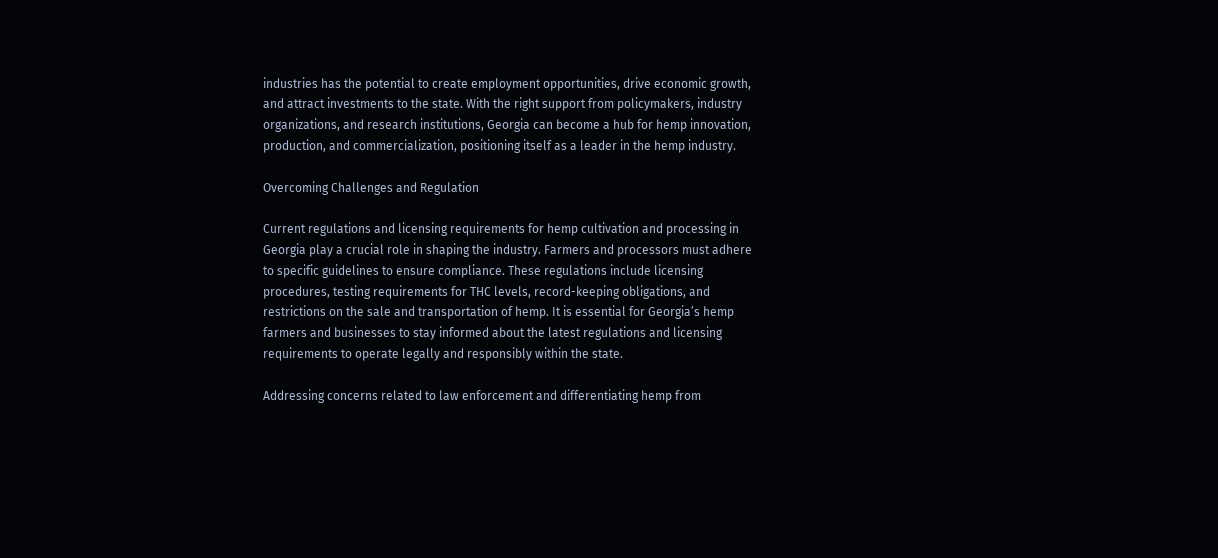industries has the potential to create employment opportunities, drive economic growth, and attract investments to the state. With the right support from policymakers, industry organizations, and research institutions, Georgia can become a hub for hemp innovation, production, and commercialization, positioning itself as a leader in the hemp industry.

Overcoming Challenges and Regulation

Current regulations and licensing requirements for hemp cultivation and processing in Georgia play a crucial role in shaping the industry. Farmers and processors must adhere to specific guidelines to ensure compliance. These regulations include licensing procedures, testing requirements for THC levels, record-keeping obligations, and restrictions on the sale and transportation of hemp. It is essential for Georgia’s hemp farmers and businesses to stay informed about the latest regulations and licensing requirements to operate legally and responsibly within the state.

Addressing concerns related to law enforcement and differentiating hemp from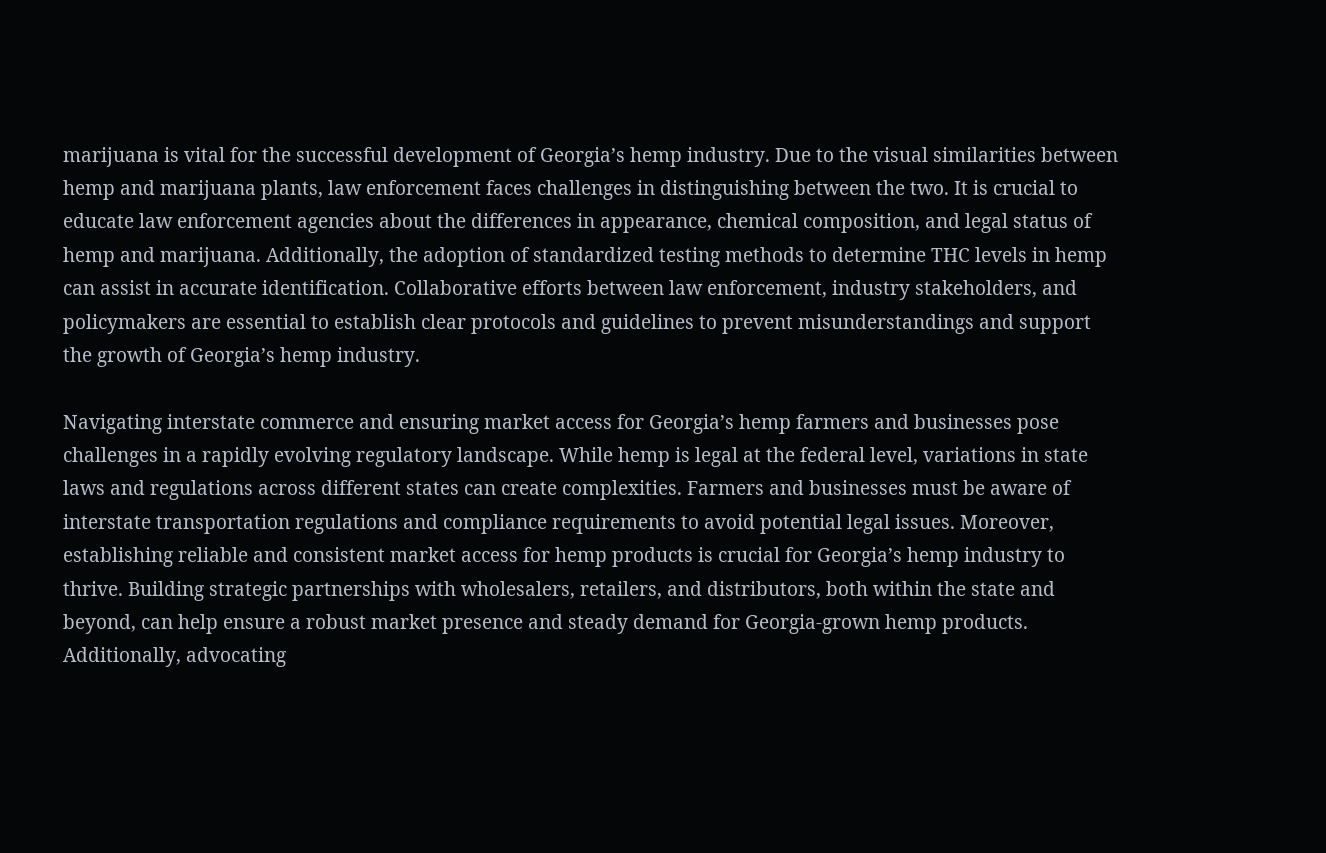marijuana is vital for the successful development of Georgia’s hemp industry. Due to the visual similarities between hemp and marijuana plants, law enforcement faces challenges in distinguishing between the two. It is crucial to educate law enforcement agencies about the differences in appearance, chemical composition, and legal status of hemp and marijuana. Additionally, the adoption of standardized testing methods to determine THC levels in hemp can assist in accurate identification. Collaborative efforts between law enforcement, industry stakeholders, and policymakers are essential to establish clear protocols and guidelines to prevent misunderstandings and support the growth of Georgia’s hemp industry.

Navigating interstate commerce and ensuring market access for Georgia’s hemp farmers and businesses pose challenges in a rapidly evolving regulatory landscape. While hemp is legal at the federal level, variations in state laws and regulations across different states can create complexities. Farmers and businesses must be aware of interstate transportation regulations and compliance requirements to avoid potential legal issues. Moreover, establishing reliable and consistent market access for hemp products is crucial for Georgia’s hemp industry to thrive. Building strategic partnerships with wholesalers, retailers, and distributors, both within the state and beyond, can help ensure a robust market presence and steady demand for Georgia-grown hemp products. Additionally, advocating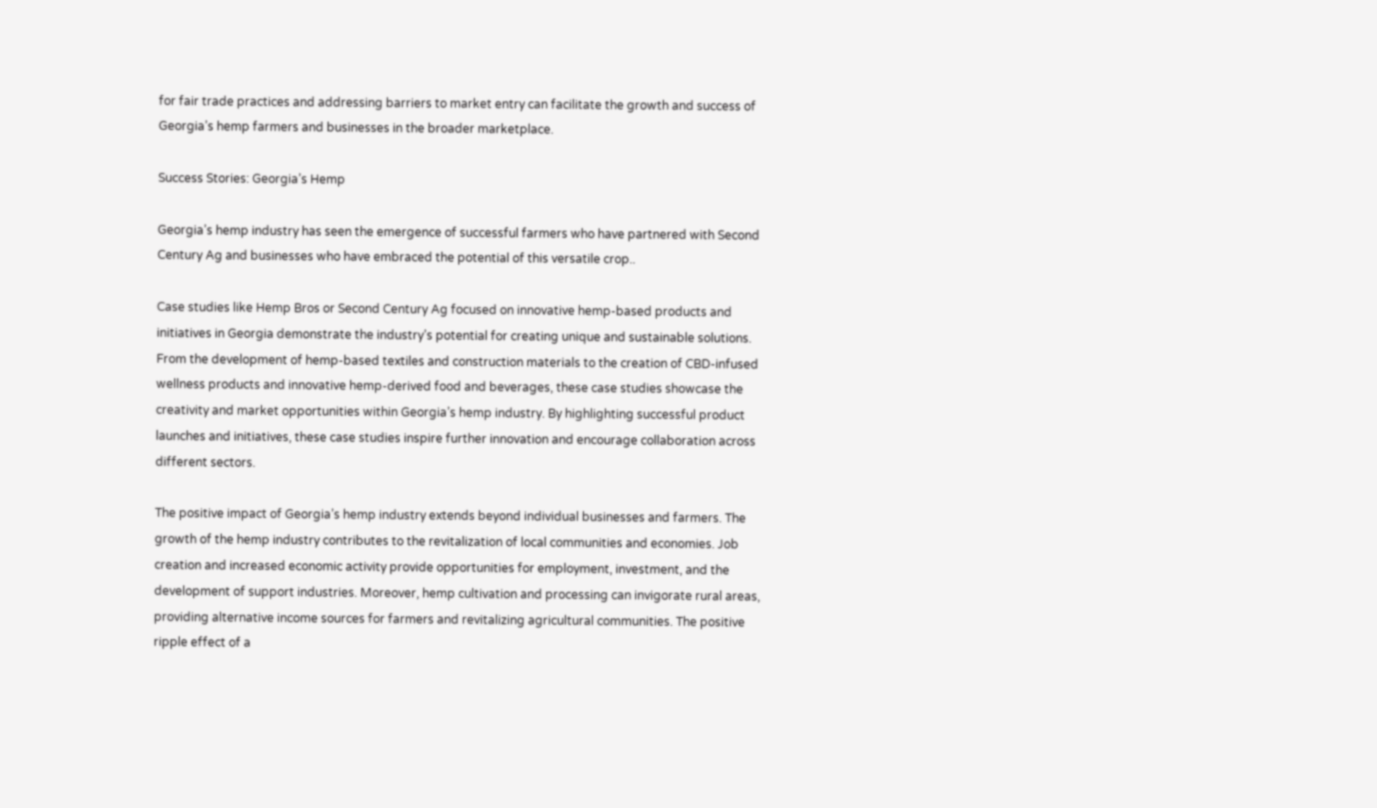for fair trade practices and addressing barriers to market entry can facilitate the growth and success of Georgia’s hemp farmers and businesses in the broader marketplace.

Success Stories: Georgia’s Hemp

Georgia’s hemp industry has seen the emergence of successful farmers who have partnered with Second Century Ag and businesses who have embraced the potential of this versatile crop..

Case studies like Hemp Bros or Second Century Ag focused on innovative hemp-based products and initiatives in Georgia demonstrate the industry’s potential for creating unique and sustainable solutions. From the development of hemp-based textiles and construction materials to the creation of CBD-infused wellness products and innovative hemp-derived food and beverages, these case studies showcase the creativity and market opportunities within Georgia’s hemp industry. By highlighting successful product launches and initiatives, these case studies inspire further innovation and encourage collaboration across different sectors.

The positive impact of Georgia’s hemp industry extends beyond individual businesses and farmers. The growth of the hemp industry contributes to the revitalization of local communities and economies. Job creation and increased economic activity provide opportunities for employment, investment, and the development of support industries. Moreover, hemp cultivation and processing can invigorate rural areas, providing alternative income sources for farmers and revitalizing agricultural communities. The positive ripple effect of a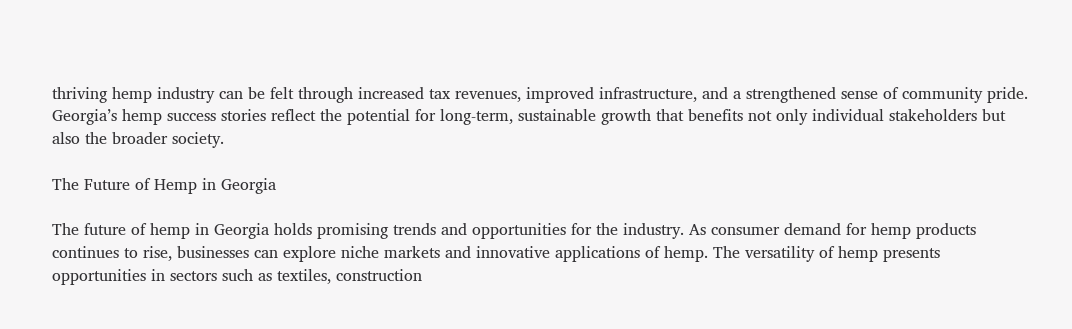thriving hemp industry can be felt through increased tax revenues, improved infrastructure, and a strengthened sense of community pride. Georgia’s hemp success stories reflect the potential for long-term, sustainable growth that benefits not only individual stakeholders but also the broader society.

The Future of Hemp in Georgia

The future of hemp in Georgia holds promising trends and opportunities for the industry. As consumer demand for hemp products continues to rise, businesses can explore niche markets and innovative applications of hemp. The versatility of hemp presents opportunities in sectors such as textiles, construction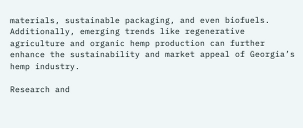materials, sustainable packaging, and even biofuels. Additionally, emerging trends like regenerative agriculture and organic hemp production can further enhance the sustainability and market appeal of Georgia’s hemp industry.

Research and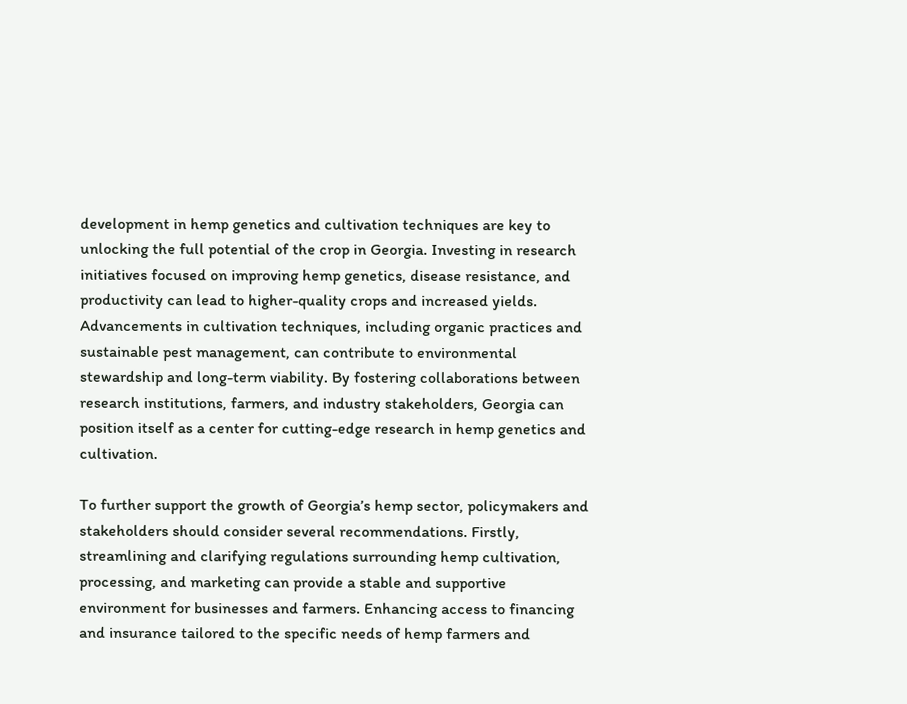development in hemp genetics and cultivation techniques are key to unlocking the full potential of the crop in Georgia. Investing in research initiatives focused on improving hemp genetics, disease resistance, and productivity can lead to higher-quality crops and increased yields. Advancements in cultivation techniques, including organic practices and sustainable pest management, can contribute to environmental stewardship and long-term viability. By fostering collaborations between research institutions, farmers, and industry stakeholders, Georgia can position itself as a center for cutting-edge research in hemp genetics and cultivation.

To further support the growth of Georgia’s hemp sector, policymakers and stakeholders should consider several recommendations. Firstly, streamlining and clarifying regulations surrounding hemp cultivation, processing, and marketing can provide a stable and supportive environment for businesses and farmers. Enhancing access to financing and insurance tailored to the specific needs of hemp farmers and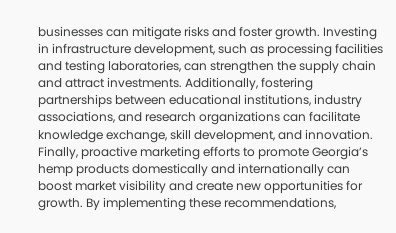businesses can mitigate risks and foster growth. Investing in infrastructure development, such as processing facilities and testing laboratories, can strengthen the supply chain and attract investments. Additionally, fostering partnerships between educational institutions, industry associations, and research organizations can facilitate knowledge exchange, skill development, and innovation. Finally, proactive marketing efforts to promote Georgia’s hemp products domestically and internationally can boost market visibility and create new opportunities for growth. By implementing these recommendations,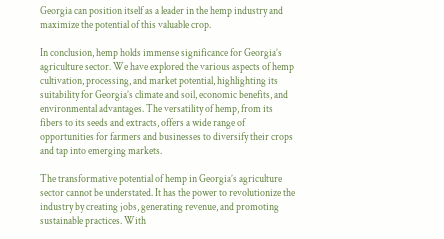Georgia can position itself as a leader in the hemp industry and maximize the potential of this valuable crop.

In conclusion, hemp holds immense significance for Georgia’s agriculture sector. We have explored the various aspects of hemp cultivation, processing, and market potential, highlighting its suitability for Georgia’s climate and soil, economic benefits, and environmental advantages. The versatility of hemp, from its fibers to its seeds and extracts, offers a wide range of opportunities for farmers and businesses to diversify their crops and tap into emerging markets.

The transformative potential of hemp in Georgia’s agriculture sector cannot be understated. It has the power to revolutionize the industry by creating jobs, generating revenue, and promoting sustainable practices. With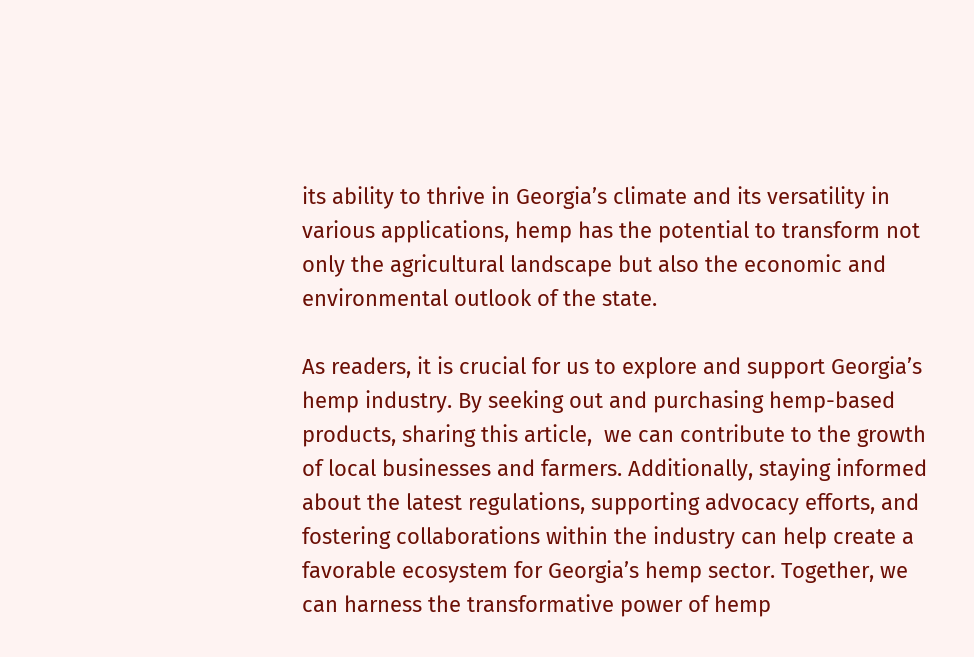its ability to thrive in Georgia’s climate and its versatility in various applications, hemp has the potential to transform not only the agricultural landscape but also the economic and environmental outlook of the state.

As readers, it is crucial for us to explore and support Georgia’s hemp industry. By seeking out and purchasing hemp-based products, sharing this article,  we can contribute to the growth of local businesses and farmers. Additionally, staying informed about the latest regulations, supporting advocacy efforts, and fostering collaborations within the industry can help create a favorable ecosystem for Georgia’s hemp sector. Together, we can harness the transformative power of hemp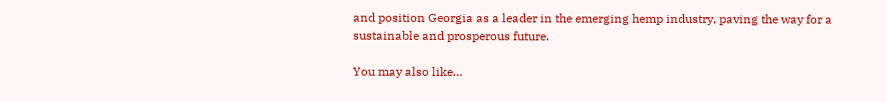and position Georgia as a leader in the emerging hemp industry, paving the way for a sustainable and prosperous future.

You may also like…